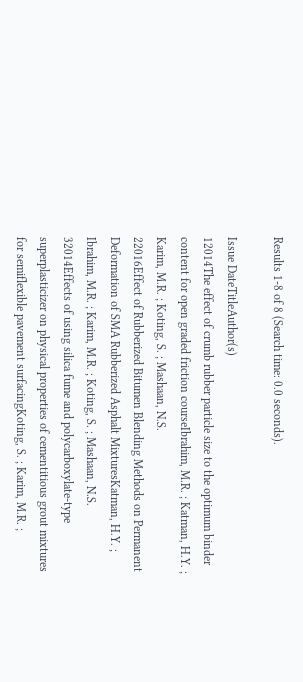Results 1-8 of 8 (Search time: 0.0 seconds).

Issue DateTitleAuthor(s)
12014The effect of crumb rubber particle size to the optimum binder content for open graded friction courseIbrahim, M.R. ; Katman, H.Y. ; Karim, M.R. ; Koting, S. ; Mashaan, N.S.
22016Effect of Rubberized Bitumen Blending Methods on Permanent Deformation of SMA Rubberized Asphalt MixturesKatman, H.Y. ; Ibrahim, M.R. ; Karim, M.R. ; Koting, S. ; Mashaan, N.S.
32014Effects of using silica fume and polycarboxylate-type superplasticizer on physical properties of cementitious grout mixtures for semiflexible pavement surfacingKoting, S. ; Karim, M.R. ;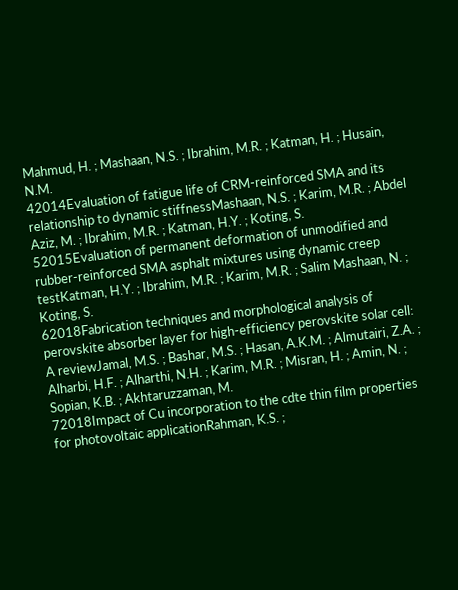Mahmud, H. ; Mashaan, N.S. ; Ibrahim, M.R. ; Katman, H. ; Husain, N.M.
42014Evaluation of fatigue life of CRM-reinforced SMA and its relationship to dynamic stiffnessMashaan, N.S. ; Karim, M.R. ; Abdel Aziz, M. ; Ibrahim, M.R. ; Katman, H.Y. ; Koting, S.
52015Evaluation of permanent deformation of unmodified and rubber-reinforced SMA asphalt mixtures using dynamic creep testKatman, H.Y. ; Ibrahim, M.R. ; Karim, M.R. ; Salim Mashaan, N. ; Koting, S.
62018Fabrication techniques and morphological analysis of perovskite absorber layer for high-efficiency perovskite solar cell: A reviewJamal, M.S. ; Bashar, M.S. ; Hasan, A.K.M. ; Almutairi, Z.A. ; Alharbi, H.F. ; Alharthi, N.H. ; Karim, M.R. ; Misran, H. ; Amin, N. ; Sopian, K.B. ; Akhtaruzzaman, M.
72018Impact of Cu incorporation to the cdte thin film properties for photovoltaic applicationRahman, K.S. ;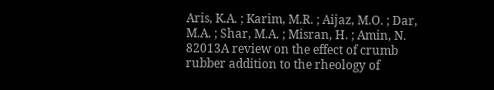Aris, K.A. ; Karim, M.R. ; Aijaz, M.O. ; Dar, M.A. ; Shar, M.A. ; Misran, H. ; Amin, N.
82013A review on the effect of crumb rubber addition to the rheology of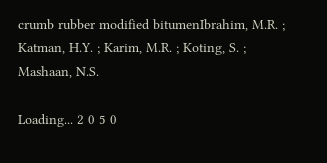crumb rubber modified bitumenIbrahim, M.R. ; Katman, H.Y. ; Karim, M.R. ; Koting, S. ; Mashaan, N.S.

Loading... 2 0 5 0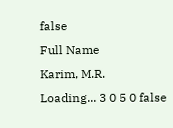false
Full Name
Karim, M.R.
Loading... 3 0 5 0 false